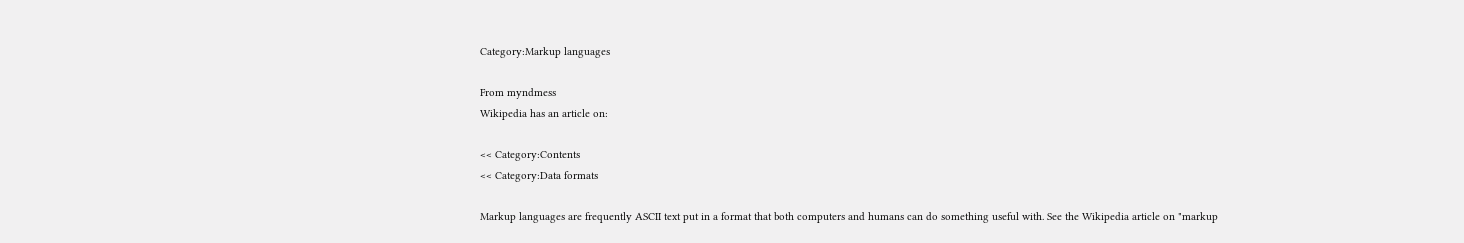Category:Markup languages

From myndmess
Wikipedia has an article on:

<< Category:Contents
<< Category:Data formats

Markup languages are frequently ASCII text put in a format that both computers and humans can do something useful with. See the Wikipedia article on "markup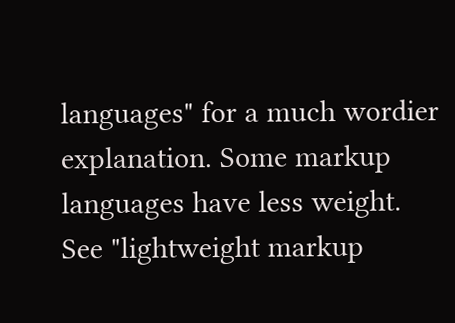languages" for a much wordier explanation. Some markup languages have less weight. See "lightweight markup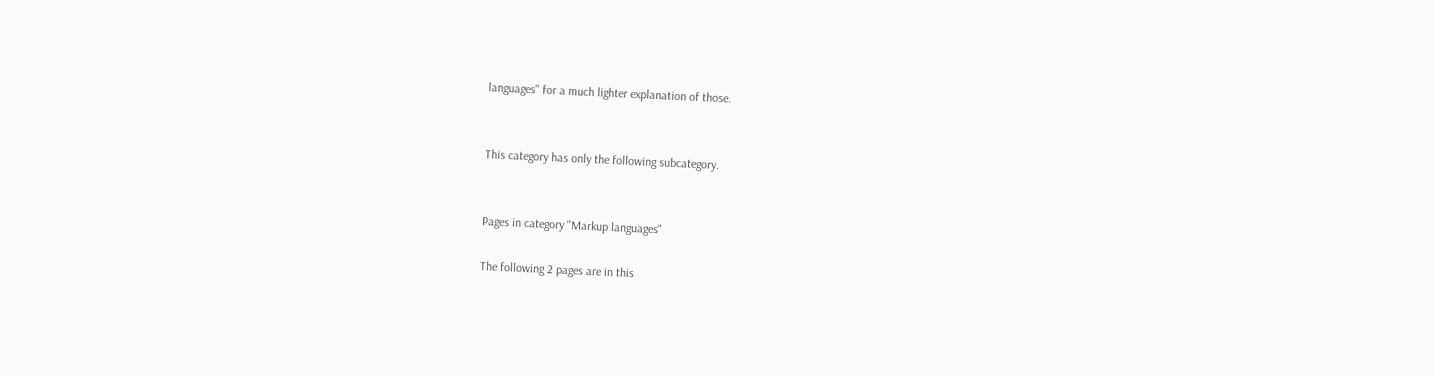languages" for a much lighter explanation of those.


This category has only the following subcategory.


Pages in category "Markup languages"

The following 2 pages are in this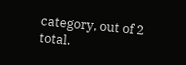category, out of 2 total.